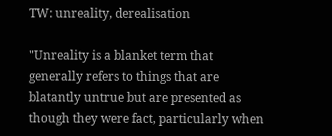TW: unreality, derealisation

"Unreality is a blanket term that generally refers to things that are blatantly untrue but are presented as though they were fact, particularly when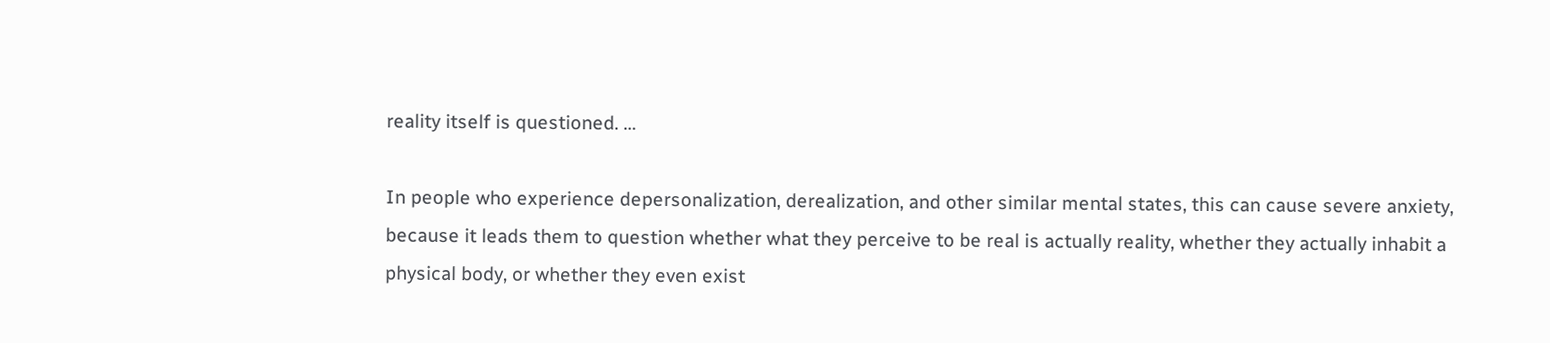reality itself is questioned. …

In people who experience depersonalization, derealization, and other similar mental states, this can cause severe anxiety, because it leads them to question whether what they perceive to be real is actually reality, whether they actually inhabit a physical body, or whether they even exist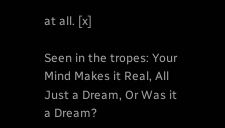at all. [x]

Seen in the tropes: Your Mind Makes it Real, All Just a Dream, Or Was it a Dream?